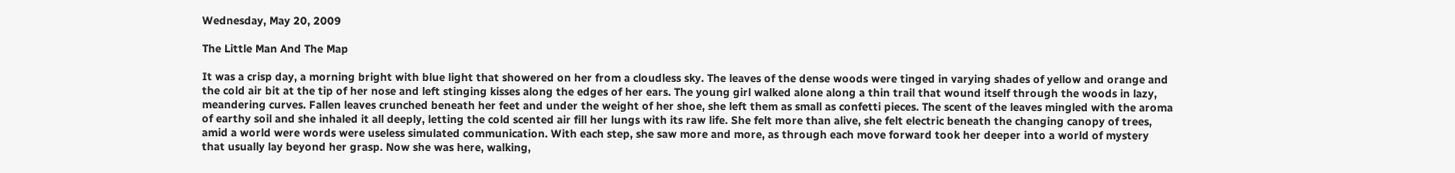Wednesday, May 20, 2009

The Little Man And The Map

It was a crisp day, a morning bright with blue light that showered on her from a cloudless sky. The leaves of the dense woods were tinged in varying shades of yellow and orange and the cold air bit at the tip of her nose and left stinging kisses along the edges of her ears. The young girl walked alone along a thin trail that wound itself through the woods in lazy, meandering curves. Fallen leaves crunched beneath her feet and under the weight of her shoe, she left them as small as confetti pieces. The scent of the leaves mingled with the aroma of earthy soil and she inhaled it all deeply, letting the cold scented air fill her lungs with its raw life. She felt more than alive, she felt electric beneath the changing canopy of trees, amid a world were words were useless simulated communication. With each step, she saw more and more, as through each move forward took her deeper into a world of mystery that usually lay beyond her grasp. Now she was here, walking,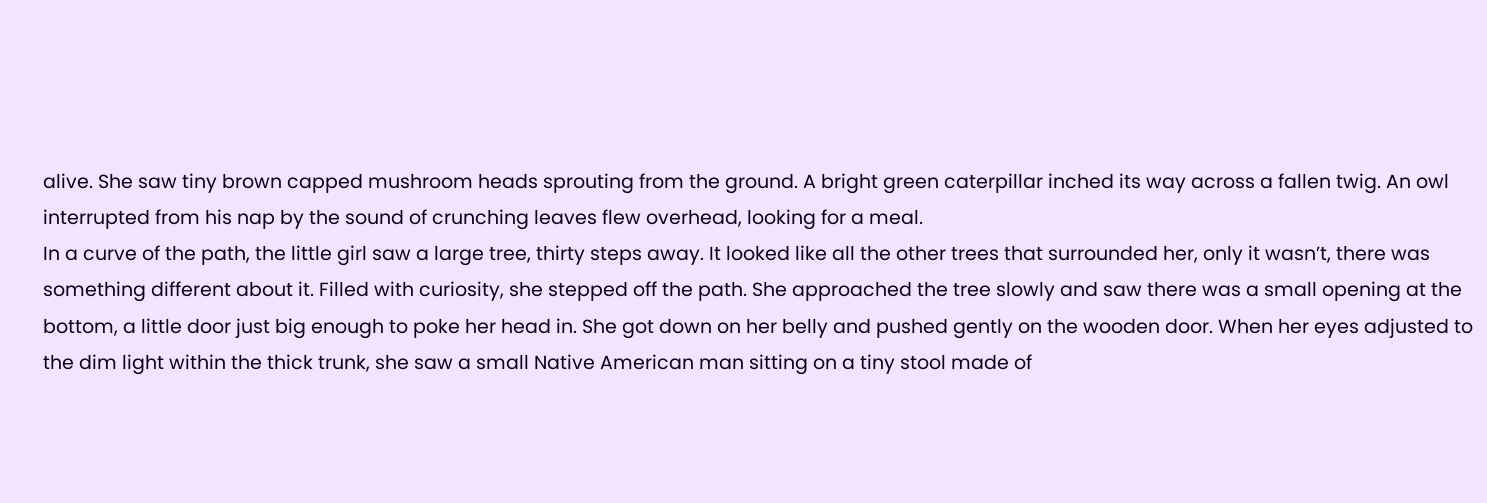alive. She saw tiny brown capped mushroom heads sprouting from the ground. A bright green caterpillar inched its way across a fallen twig. An owl interrupted from his nap by the sound of crunching leaves flew overhead, looking for a meal.
In a curve of the path, the little girl saw a large tree, thirty steps away. It looked like all the other trees that surrounded her, only it wasn’t, there was something different about it. Filled with curiosity, she stepped off the path. She approached the tree slowly and saw there was a small opening at the bottom, a little door just big enough to poke her head in. She got down on her belly and pushed gently on the wooden door. When her eyes adjusted to the dim light within the thick trunk, she saw a small Native American man sitting on a tiny stool made of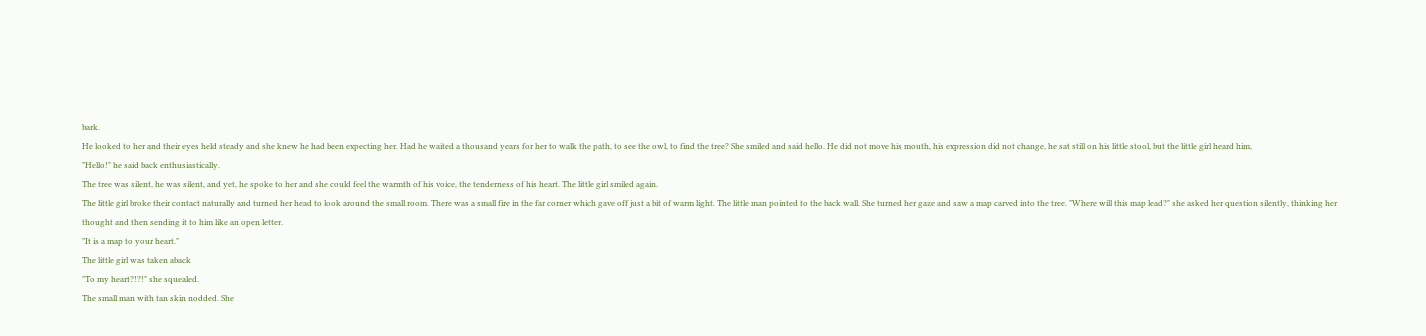bark.
He looked to her and their eyes held steady and she knew he had been expecting her. Had he waited a thousand years for her to walk the path, to see the owl, to find the tree? She smiled and said hello. He did not move his mouth, his expression did not change, he sat still on his little stool, but the little girl heard him,
"Hello!" he said back enthusiastically.
The tree was silent, he was silent, and yet, he spoke to her and she could feel the warmth of his voice, the tenderness of his heart. The little girl smiled again.
The little girl broke their contact naturally and turned her head to look around the small room. There was a small fire in the far corner which gave off just a bit of warm light. The little man pointed to the back wall. She turned her gaze and saw a map carved into the tree. "Where will this map lead?" she asked her question silently, thinking her thought and then sending it to him like an open letter.
"It is a map to your heart."
The little girl was taken aback
"To my heart?!?!" she squealed.
The small man with tan skin nodded. She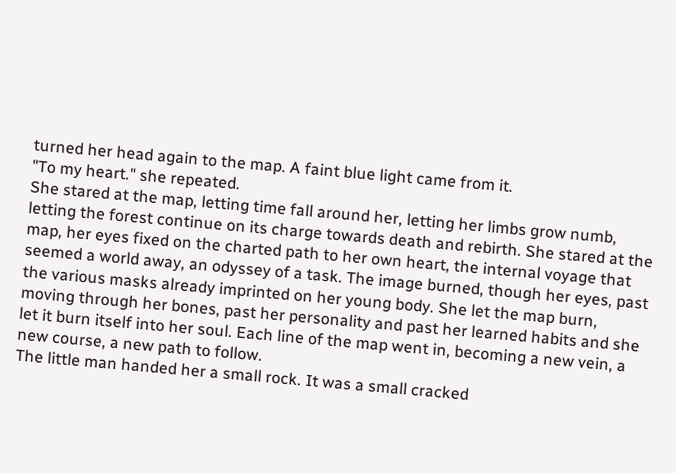turned her head again to the map. A faint blue light came from it.
"To my heart." she repeated.
She stared at the map, letting time fall around her, letting her limbs grow numb, letting the forest continue on its charge towards death and rebirth. She stared at the map, her eyes fixed on the charted path to her own heart, the internal voyage that seemed a world away, an odyssey of a task. The image burned, though her eyes, past the various masks already imprinted on her young body. She let the map burn, moving through her bones, past her personality and past her learned habits and she let it burn itself into her soul. Each line of the map went in, becoming a new vein, a new course, a new path to follow.
The little man handed her a small rock. It was a small cracked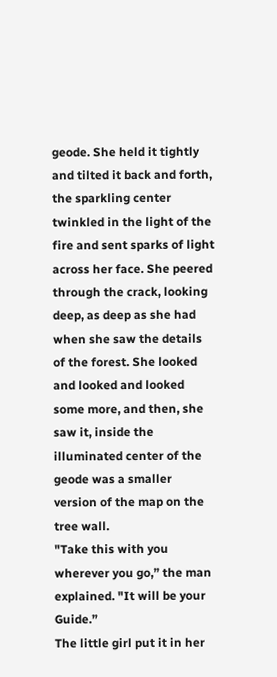geode. She held it tightly and tilted it back and forth, the sparkling center twinkled in the light of the fire and sent sparks of light across her face. She peered through the crack, looking deep, as deep as she had when she saw the details of the forest. She looked and looked and looked some more, and then, she saw it, inside the illuminated center of the geode was a smaller version of the map on the tree wall.
"Take this with you wherever you go,” the man explained. "It will be your Guide.”
The little girl put it in her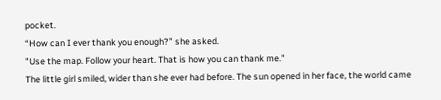pocket.
“How can I ever thank you enough?” she asked.
"Use the map. Follow your heart. That is how you can thank me."
The little girl smiled, wider than she ever had before. The sun opened in her face, the world came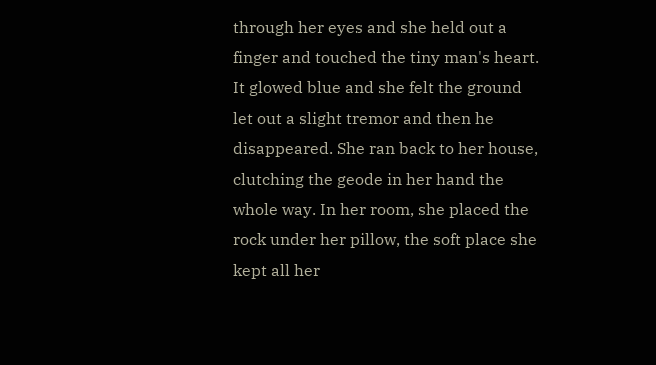through her eyes and she held out a finger and touched the tiny man's heart. It glowed blue and she felt the ground let out a slight tremor and then he disappeared. She ran back to her house, clutching the geode in her hand the whole way. In her room, she placed the rock under her pillow, the soft place she kept all her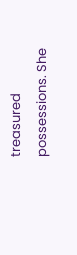treasured possessions. She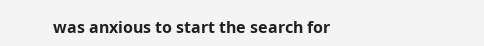was anxious to start the search for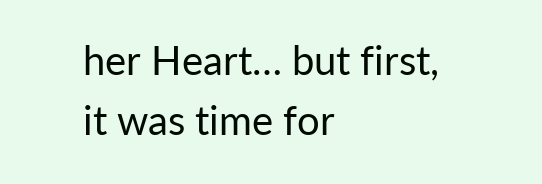her Heart… but first, it was time for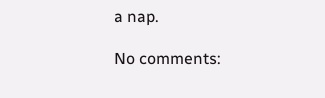a nap.

No comments: